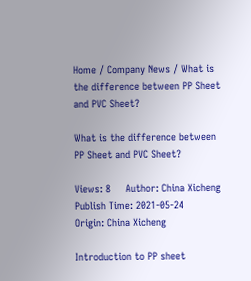Home / Company News / What is the difference between PP Sheet and PVC Sheet?

What is the difference between PP Sheet and PVC Sheet?

Views: 8     Author: China Xicheng     Publish Time: 2021-05-24      Origin: China Xicheng

Introduction to PP sheet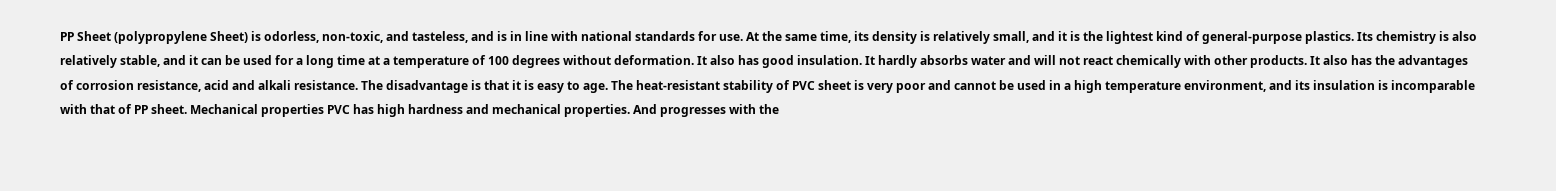PP Sheet (polypropylene Sheet) is odorless, non-toxic, and tasteless, and is in line with national standards for use. At the same time, its density is relatively small, and it is the lightest kind of general-purpose plastics. Its chemistry is also relatively stable, and it can be used for a long time at a temperature of 100 degrees without deformation. It also has good insulation. It hardly absorbs water and will not react chemically with other products. It also has the advantages of corrosion resistance, acid and alkali resistance. The disadvantage is that it is easy to age. The heat-resistant stability of PVC sheet is very poor and cannot be used in a high temperature environment, and its insulation is incomparable with that of PP sheet. Mechanical properties PVC has high hardness and mechanical properties. And progresses with the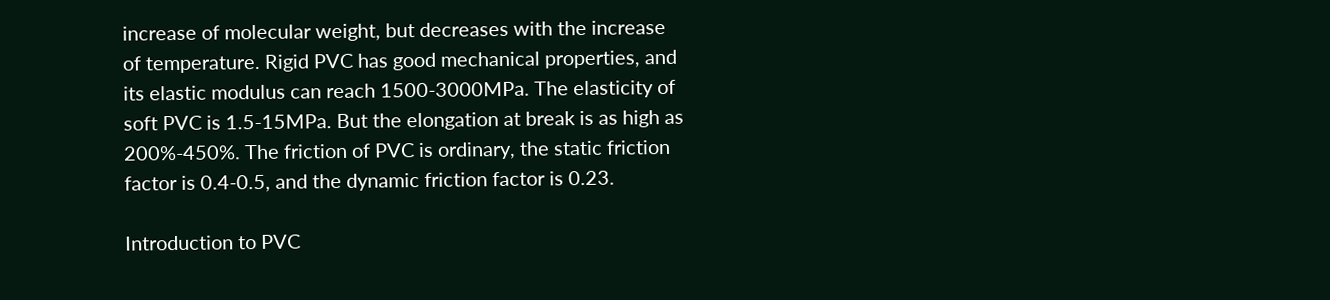increase of molecular weight, but decreases with the increase of temperature. Rigid PVC has good mechanical properties, and its elastic modulus can reach 1500-3000MPa. The elasticity of soft PVC is 1.5-15MPa. But the elongation at break is as high as 200%-450%. The friction of PVC is ordinary, the static friction factor is 0.4-0.5, and the dynamic friction factor is 0.23.

Introduction to PVC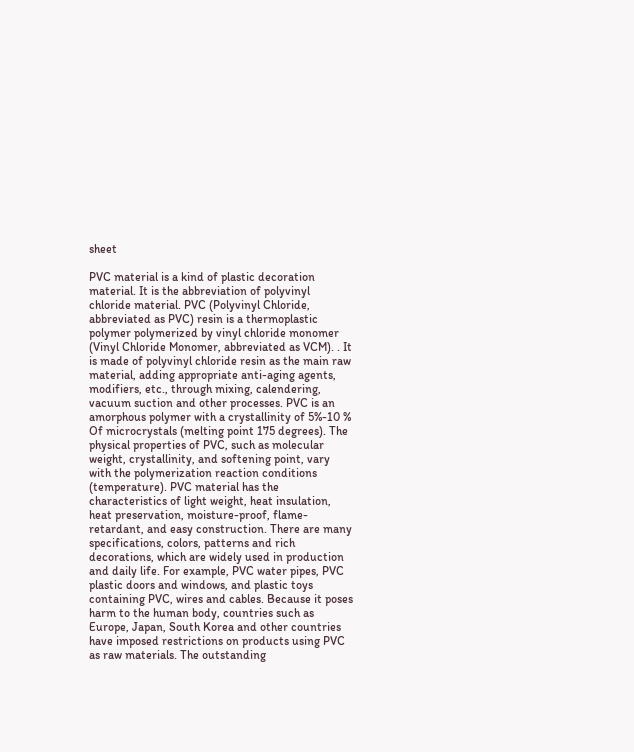sheet

PVC material is a kind of plastic decoration material. It is the abbreviation of polyvinyl chloride material. PVC (Polyvinyl Chloride, abbreviated as PVC) resin is a thermoplastic polymer polymerized by vinyl chloride monomer (Vinyl Chloride Monomer, abbreviated as VCM). . It is made of polyvinyl chloride resin as the main raw material, adding appropriate anti-aging agents, modifiers, etc., through mixing, calendering, vacuum suction and other processes. PVC is an amorphous polymer with a crystallinity of 5%-10 % Of microcrystals (melting point 175 degrees). The physical properties of PVC, such as molecular weight, crystallinity, and softening point, vary with the polymerization reaction conditions (temperature). PVC material has the characteristics of light weight, heat insulation, heat preservation, moisture-proof, flame-retardant, and easy construction. There are many specifications, colors, patterns and rich decorations, which are widely used in production and daily life. For example, PVC water pipes, PVC plastic doors and windows, and plastic toys containing PVC, wires and cables. Because it poses harm to the human body, countries such as Europe, Japan, South Korea and other countries have imposed restrictions on products using PVC as raw materials. The outstanding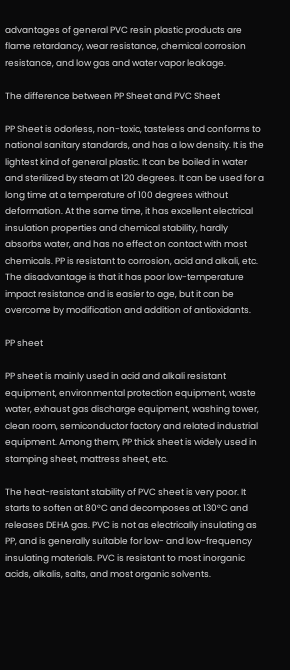advantages of general PVC resin plastic products are flame retardancy, wear resistance, chemical corrosion resistance, and low gas and water vapor leakage.

The difference between PP Sheet and PVC Sheet

PP Sheet is odorless, non-toxic, tasteless and conforms to national sanitary standards, and has a low density. It is the lightest kind of general plastic. It can be boiled in water and sterilized by steam at 120 degrees. It can be used for a long time at a temperature of 100 degrees without deformation. At the same time, it has excellent electrical insulation properties and chemical stability, hardly absorbs water, and has no effect on contact with most chemicals. PP is resistant to corrosion, acid and alkali, etc. The disadvantage is that it has poor low-temperature impact resistance and is easier to age, but it can be overcome by modification and addition of antioxidants.

PP sheet

PP sheet is mainly used in acid and alkali resistant equipment, environmental protection equipment, waste water, exhaust gas discharge equipment, washing tower, clean room, semiconductor factory and related industrial equipment. Among them, PP thick sheet is widely used in stamping sheet, mattress sheet, etc.

The heat-resistant stability of PVC sheet is very poor. It starts to soften at 80°C and decomposes at 130°C and releases DEHA gas. PVC is not as electrically insulating as PP, and is generally suitable for low- and low-frequency insulating materials. PVC is resistant to most inorganic acids, alkalis, salts, and most organic solvents.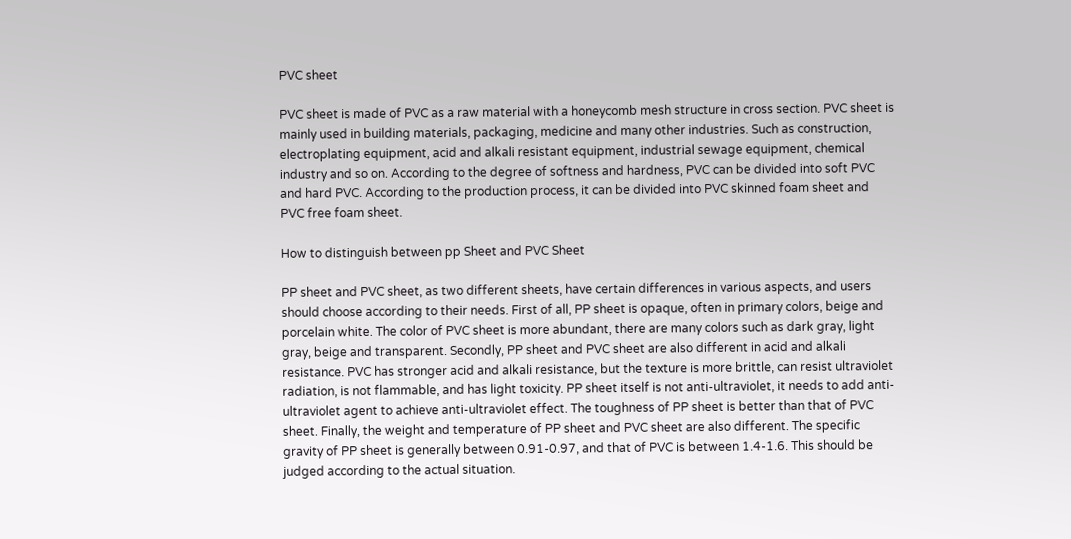PVC sheet

PVC sheet is made of PVC as a raw material with a honeycomb mesh structure in cross section. PVC sheet is mainly used in building materials, packaging, medicine and many other industries. Such as construction, electroplating equipment, acid and alkali resistant equipment, industrial sewage equipment, chemical industry and so on. According to the degree of softness and hardness, PVC can be divided into soft PVC and hard PVC. According to the production process, it can be divided into PVC skinned foam sheet and PVC free foam sheet.

How to distinguish between pp Sheet and PVC Sheet

PP sheet and PVC sheet, as two different sheets, have certain differences in various aspects, and users should choose according to their needs. First of all, PP sheet is opaque, often in primary colors, beige and porcelain white. The color of PVC sheet is more abundant, there are many colors such as dark gray, light gray, beige and transparent. Secondly, PP sheet and PVC sheet are also different in acid and alkali resistance. PVC has stronger acid and alkali resistance, but the texture is more brittle, can resist ultraviolet radiation, is not flammable, and has light toxicity. PP sheet itself is not anti-ultraviolet, it needs to add anti-ultraviolet agent to achieve anti-ultraviolet effect. The toughness of PP sheet is better than that of PVC sheet. Finally, the weight and temperature of PP sheet and PVC sheet are also different. The specific gravity of PP sheet is generally between 0.91-0.97, and that of PVC is between 1.4-1.6. This should be judged according to the actual situation.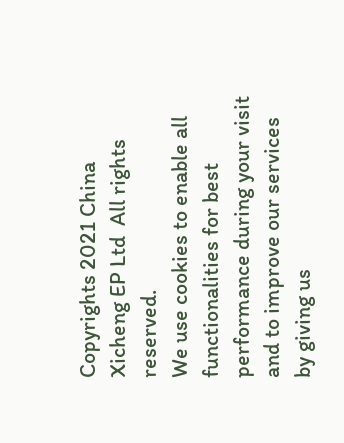Copyrights 2021 China Xicheng EP Ltd  All rights reserved.
We use cookies to enable all functionalities for best performance during your visit and to improve our services by giving us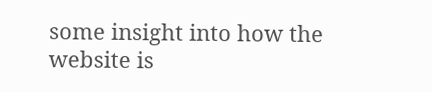some insight into how the website is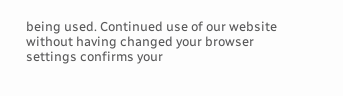being used. Continued use of our website without having changed your browser settings confirms your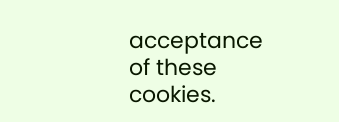acceptance of these cookies.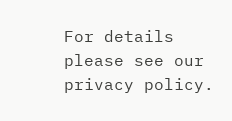For details please see our privacy policy.